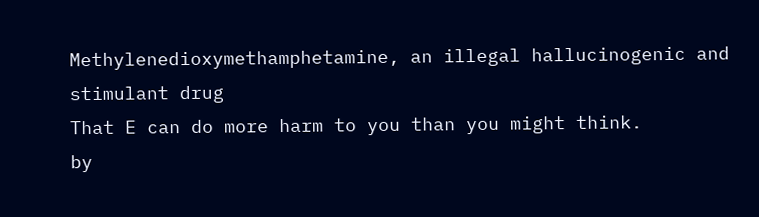Methylenedioxymethamphetamine, an illegal hallucinogenic and stimulant drug
That E can do more harm to you than you might think.
by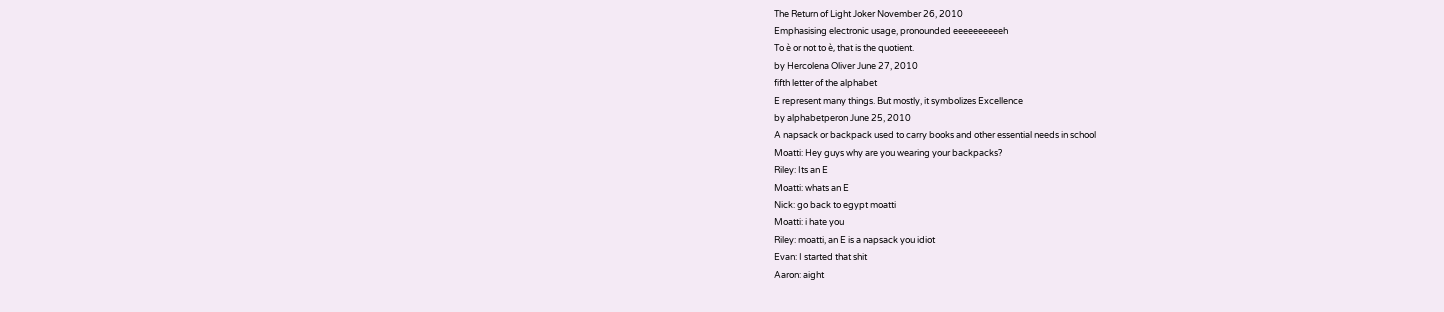The Return of Light Joker November 26, 2010
Emphasising electronic usage, pronounded eeeeeeeeeeh
To è or not to è, that is the quotient.
by Hercolena Oliver June 27, 2010
fifth letter of the alphabet
E represent many things. But mostly, it symbolizes Excellence
by alphabetperon June 25, 2010
A napsack or backpack used to carry books and other essential needs in school
Moatti: Hey guys why are you wearing your backpacks?
Riley: Its an E
Moatti: whats an E
Nick: go back to egypt moatti
Moatti: i hate you
Riley: moatti, an E is a napsack you idiot
Evan: I started that shit
Aaron: aight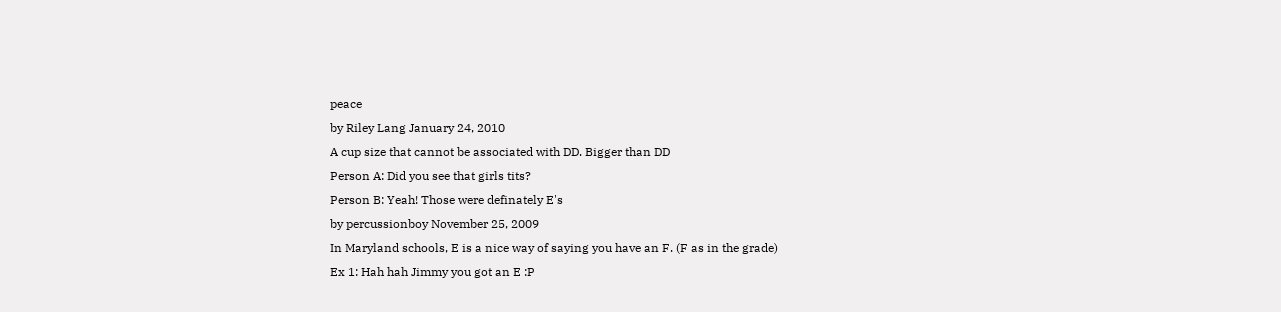peace
by Riley Lang January 24, 2010
A cup size that cannot be associated with DD. Bigger than DD
Person A: Did you see that girls tits?
Person B: Yeah! Those were definately E's
by percussionboy November 25, 2009
In Maryland schools, E is a nice way of saying you have an F. (F as in the grade)
Ex 1: Hah hah Jimmy you got an E :P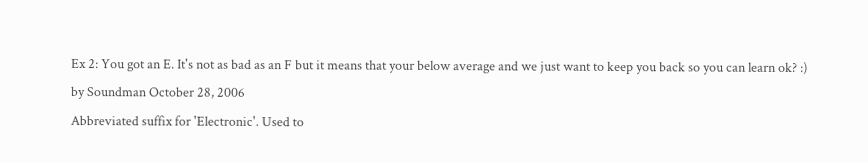Ex 2: You got an E. It's not as bad as an F but it means that your below average and we just want to keep you back so you can learn ok? :)
by Soundman October 28, 2006
Abbreviated suffix for 'Electronic'. Used to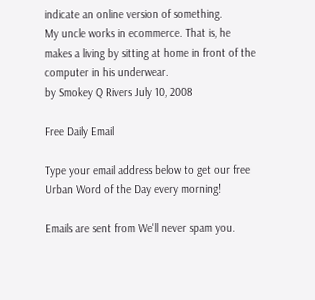indicate an online version of something.
My uncle works in ecommerce. That is, he makes a living by sitting at home in front of the computer in his underwear.
by Smokey Q Rivers July 10, 2008

Free Daily Email

Type your email address below to get our free Urban Word of the Day every morning!

Emails are sent from We'll never spam you.